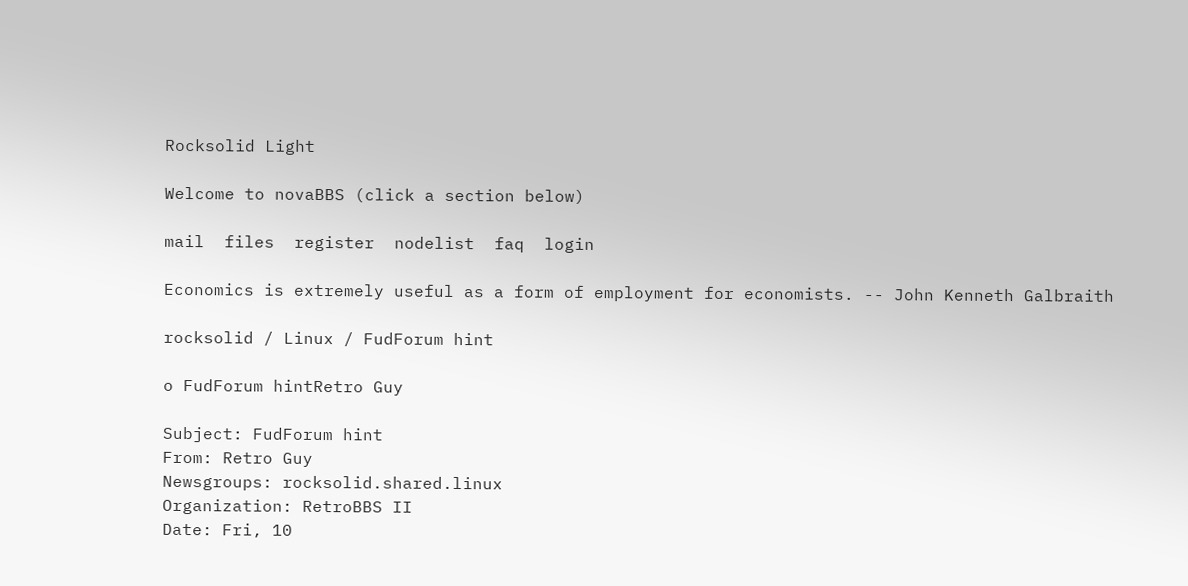Rocksolid Light

Welcome to novaBBS (click a section below)

mail  files  register  nodelist  faq  login

Economics is extremely useful as a form of employment for economists. -- John Kenneth Galbraith

rocksolid / Linux / FudForum hint

o FudForum hintRetro Guy

Subject: FudForum hint
From: Retro Guy
Newsgroups: rocksolid.shared.linux
Organization: RetroBBS II
Date: Fri, 10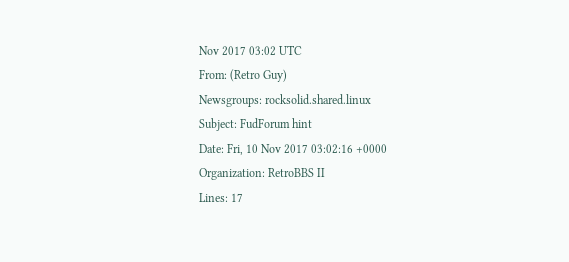Nov 2017 03:02 UTC
From: (Retro Guy)
Newsgroups: rocksolid.shared.linux
Subject: FudForum hint
Date: Fri, 10 Nov 2017 03:02:16 +0000
Organization: RetroBBS II
Lines: 17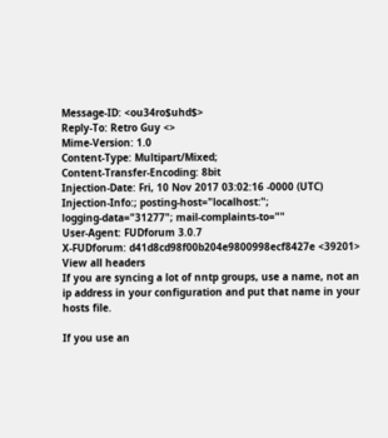Message-ID: <ou34ro$uhd$>
Reply-To: Retro Guy <>
Mime-Version: 1.0
Content-Type: Multipart/Mixed;
Content-Transfer-Encoding: 8bit
Injection-Date: Fri, 10 Nov 2017 03:02:16 -0000 (UTC)
Injection-Info:; posting-host="localhost:";
logging-data="31277"; mail-complaints-to=""
User-Agent: FUDforum 3.0.7
X-FUDforum: d41d8cd98f00b204e9800998ecf8427e <39201>
View all headers
If you are syncing a lot of nntp groups, use a name, not an
ip address in your configuration and put that name in your
hosts file.

If you use an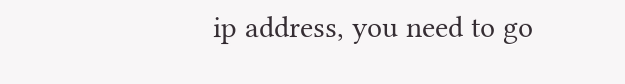ip address, you need to go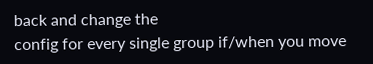back and change the
config for every single group if/when you move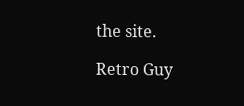the site.

Retro Guy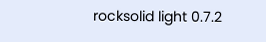rocksolid light 0.7.2